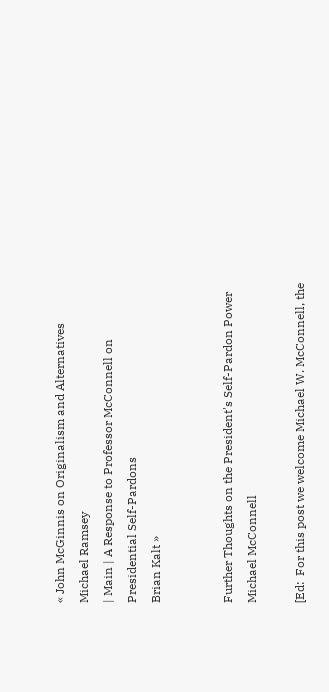« John McGinnis on Originalism and Alternatives
Michael Ramsey
| Main | A Response to Professor McConnell on Presidential Self-Pardons
Brian Kalt »


Further Thoughts on the President's Self-Pardon Power
Michael McConnell

[Ed:  For this post we welcome Michael W. McConnell, the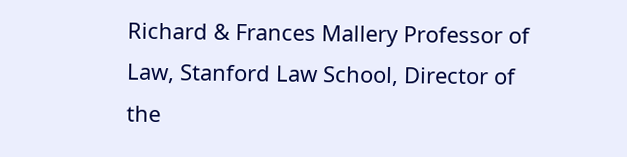Richard & Frances Mallery Professor of Law, Stanford Law School, Director of the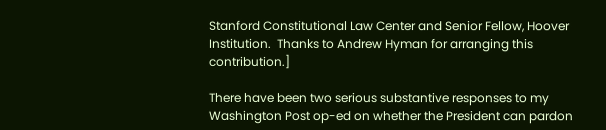Stanford Constitutional Law Center and Senior Fellow, Hoover Institution.  Thanks to Andrew Hyman for arranging this contribution.]

There have been two serious substantive responses to my Washington Post op-ed on whether the President can pardon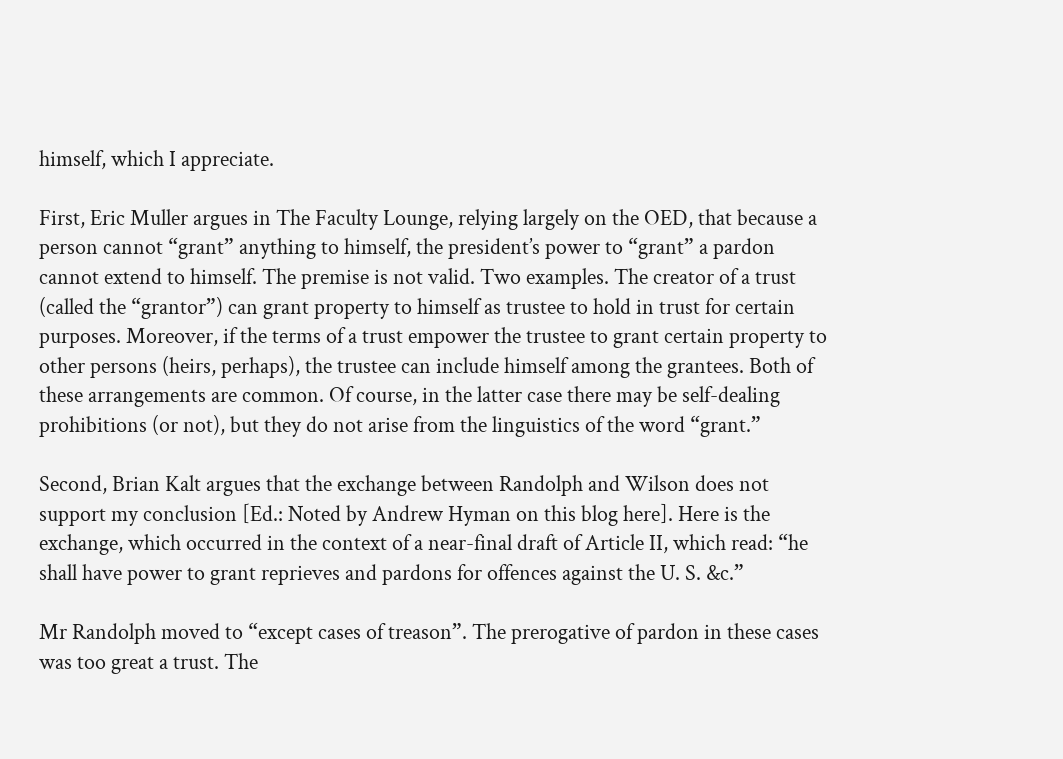himself, which I appreciate.

First, Eric Muller argues in The Faculty Lounge, relying largely on the OED, that because a person cannot “grant” anything to himself, the president’s power to “grant” a pardon cannot extend to himself. The premise is not valid. Two examples. The creator of a trust (called the “grantor”) can grant property to himself as trustee to hold in trust for certain purposes. Moreover, if the terms of a trust empower the trustee to grant certain property to other persons (heirs, perhaps), the trustee can include himself among the grantees. Both of these arrangements are common. Of course, in the latter case there may be self-dealing prohibitions (or not), but they do not arise from the linguistics of the word “grant.”

Second, Brian Kalt argues that the exchange between Randolph and Wilson does not support my conclusion [Ed.: Noted by Andrew Hyman on this blog here]. Here is the exchange, which occurred in the context of a near-final draft of Article II, which read: “he shall have power to grant reprieves and pardons for offences against the U. S. &c.”

Mr Randolph moved to “except cases of treason”. The prerogative of pardon in these cases was too great a trust. The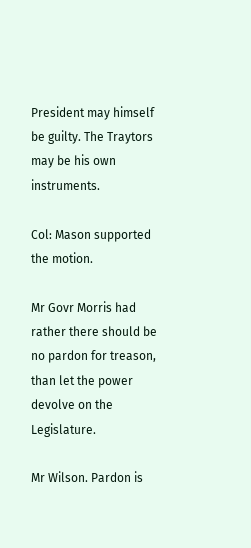President may himself be guilty. The Traytors may be his own instruments.

Col: Mason supported the motion.

Mr Govr Morris had rather there should be no pardon for treason, than let the power devolve on the Legislature.

Mr Wilson. Pardon is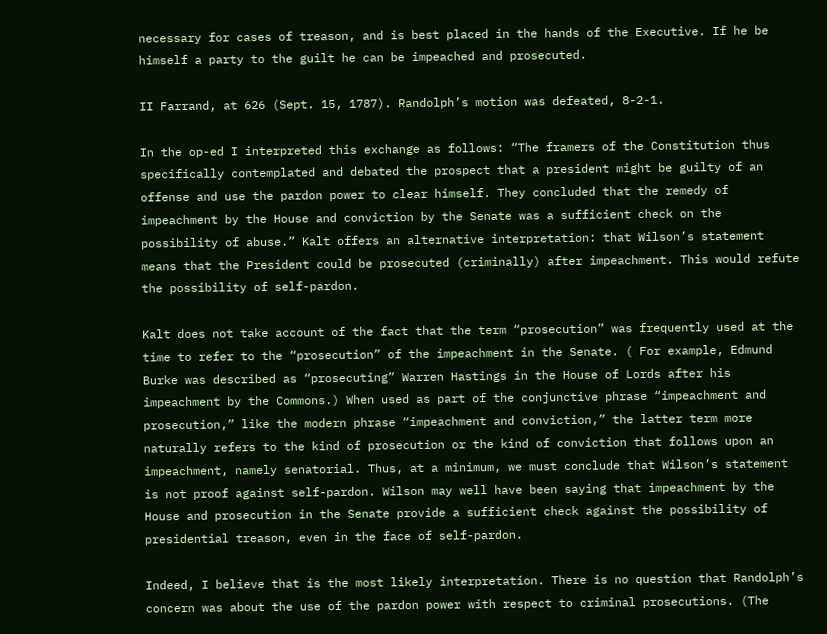necessary for cases of treason, and is best placed in the hands of the Executive. If he be himself a party to the guilt he can be impeached and prosecuted.

II Farrand, at 626 (Sept. 15, 1787). Randolph’s motion was defeated, 8-2-1.

In the op-ed I interpreted this exchange as follows: “The framers of the Constitution thus specifically contemplated and debated the prospect that a president might be guilty of an offense and use the pardon power to clear himself. They concluded that the remedy of impeachment by the House and conviction by the Senate was a sufficient check on the possibility of abuse.” Kalt offers an alternative interpretation: that Wilson’s statement means that the President could be prosecuted (criminally) after impeachment. This would refute the possibility of self-pardon.

Kalt does not take account of the fact that the term “prosecution” was frequently used at the time to refer to the “prosecution” of the impeachment in the Senate. ( For example, Edmund Burke was described as “prosecuting” Warren Hastings in the House of Lords after his impeachment by the Commons.) When used as part of the conjunctive phrase “impeachment and prosecution,” like the modern phrase “impeachment and conviction,” the latter term more naturally refers to the kind of prosecution or the kind of conviction that follows upon an impeachment, namely senatorial. Thus, at a minimum, we must conclude that Wilson’s statement is not proof against self-pardon. Wilson may well have been saying that impeachment by the House and prosecution in the Senate provide a sufficient check against the possibility of presidential treason, even in the face of self-pardon.

Indeed, I believe that is the most likely interpretation. There is no question that Randolph’s concern was about the use of the pardon power with respect to criminal prosecutions. (The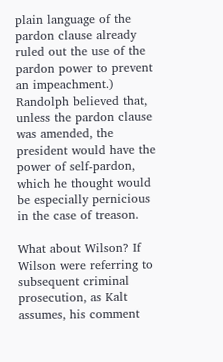plain language of the pardon clause already ruled out the use of the pardon power to prevent an impeachment.) Randolph believed that, unless the pardon clause was amended, the president would have the power of self-pardon, which he thought would be especially pernicious in the case of treason.

What about Wilson? If Wilson were referring to subsequent criminal prosecution, as Kalt assumes, his comment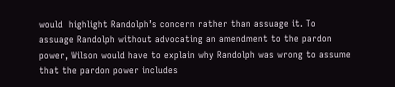would  highlight Randolph’s concern rather than assuage it. To assuage Randolph without advocating an amendment to the pardon power, Wilson would have to explain why Randolph was wrong to assume that the pardon power includes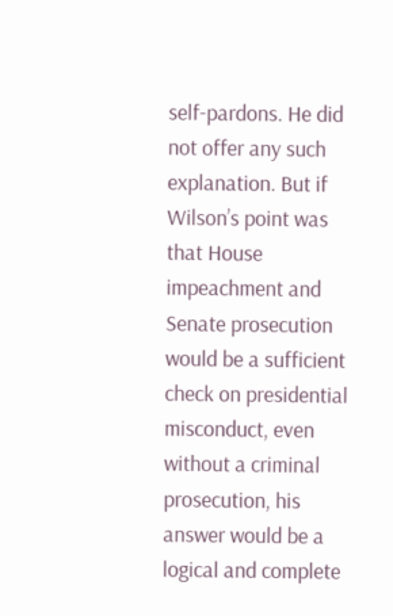self-pardons. He did not offer any such explanation. But if Wilson’s point was that House impeachment and Senate prosecution would be a sufficient check on presidential misconduct, even without a criminal prosecution, his answer would be a logical and complete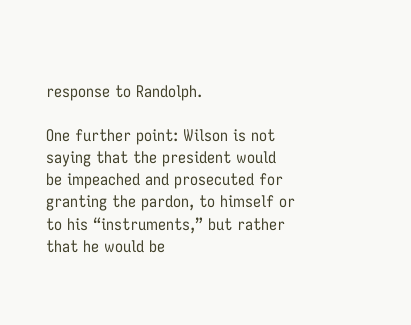response to Randolph.

One further point: Wilson is not saying that the president would be impeached and prosecuted for granting the pardon, to himself or to his “instruments,” but rather that he would be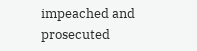impeached and prosecuted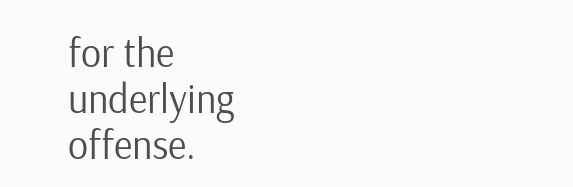for the underlying offense.